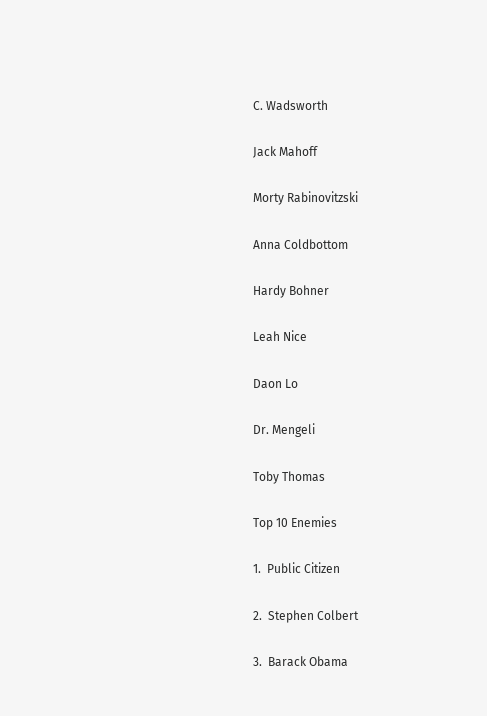C. Wadsworth

Jack Mahoff

Morty Rabinovitzski

Anna Coldbottom

Hardy Bohner

Leah Nice

Daon Lo

Dr. Mengeli

Toby Thomas

Top 10 Enemies

1.  Public Citizen

2.  Stephen Colbert

3.  Barack Obama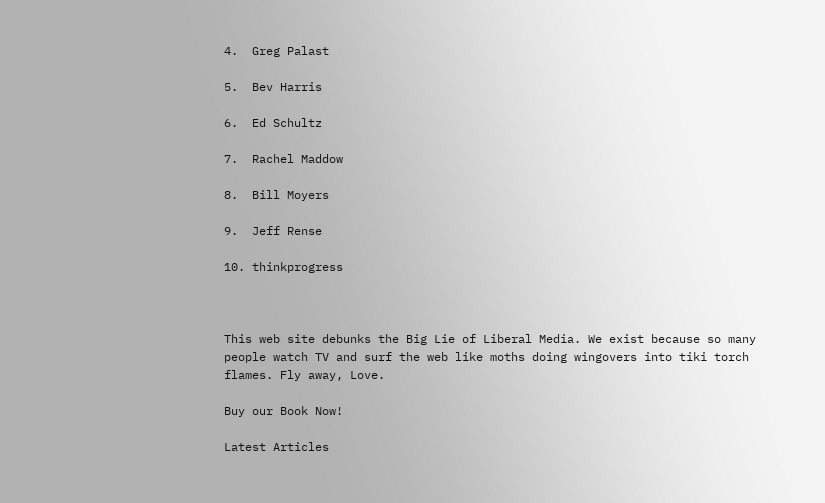4.  Greg Palast

5.  Bev Harris

6.  Ed Schultz

7.  Rachel Maddow

8.  Bill Moyers

9.  Jeff Rense

10. thinkprogress



This web site debunks the Big Lie of Liberal Media. We exist because so many people watch TV and surf the web like moths doing wingovers into tiki torch flames. Fly away, Love.

Buy our Book Now!

Latest Articles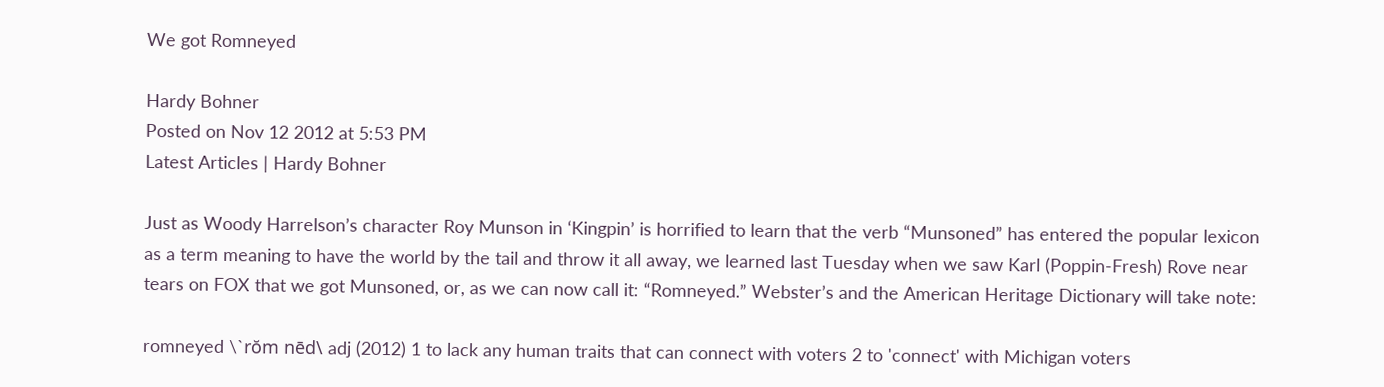We got Romneyed

Hardy Bohner
Posted on Nov 12 2012 at 5:53 PM
Latest Articles | Hardy Bohner

Just as Woody Harrelson’s character Roy Munson in ‘Kingpin’ is horrified to learn that the verb “Munsoned” has entered the popular lexicon as a term meaning to have the world by the tail and throw it all away, we learned last Tuesday when we saw Karl (Poppin-Fresh) Rove near tears on FOX that we got Munsoned, or, as we can now call it: “Romneyed.” Webster’s and the American Heritage Dictionary will take note:

romneyed \`rŏm nēd\ adj (2012) 1 to lack any human traits that can connect with voters 2 to 'connect' with Michigan voters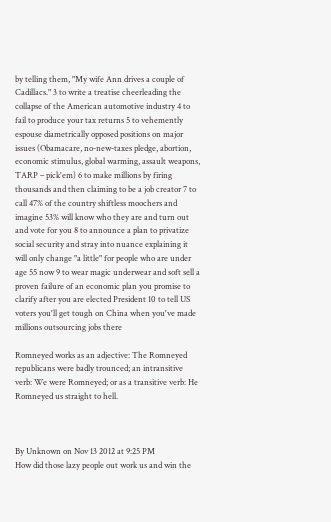by telling them, "My wife Ann drives a couple of Cadillacs." 3 to write a treatise cheerleading the collapse of the American automotive industry 4 to fail to produce your tax returns 5 to vehemently espouse diametrically opposed positions on major issues (Obamacare, no-new-taxes pledge, abortion, economic stimulus, global warming, assault weapons, TARP – pick'em) 6 to make millions by firing thousands and then claiming to be a job creator 7 to call 47% of the country shiftless moochers and imagine 53% will know who they are and turn out and vote for you 8 to announce a plan to privatize social security and stray into nuance explaining it will only change "a little" for people who are under age 55 now 9 to wear magic underwear and soft sell a proven failure of an economic plan you promise to clarify after you are elected President 10 to tell US voters you'll get tough on China when you've made millions outsourcing jobs there

Romneyed works as an adjective: The Romneyed republicans were badly trounced; an intransitive verb: We were Romneyed; or as a transitive verb: He Romneyed us straight to hell.



By Unknown on Nov 13 2012 at 9:25 PM
How did those lazy people out work us and win the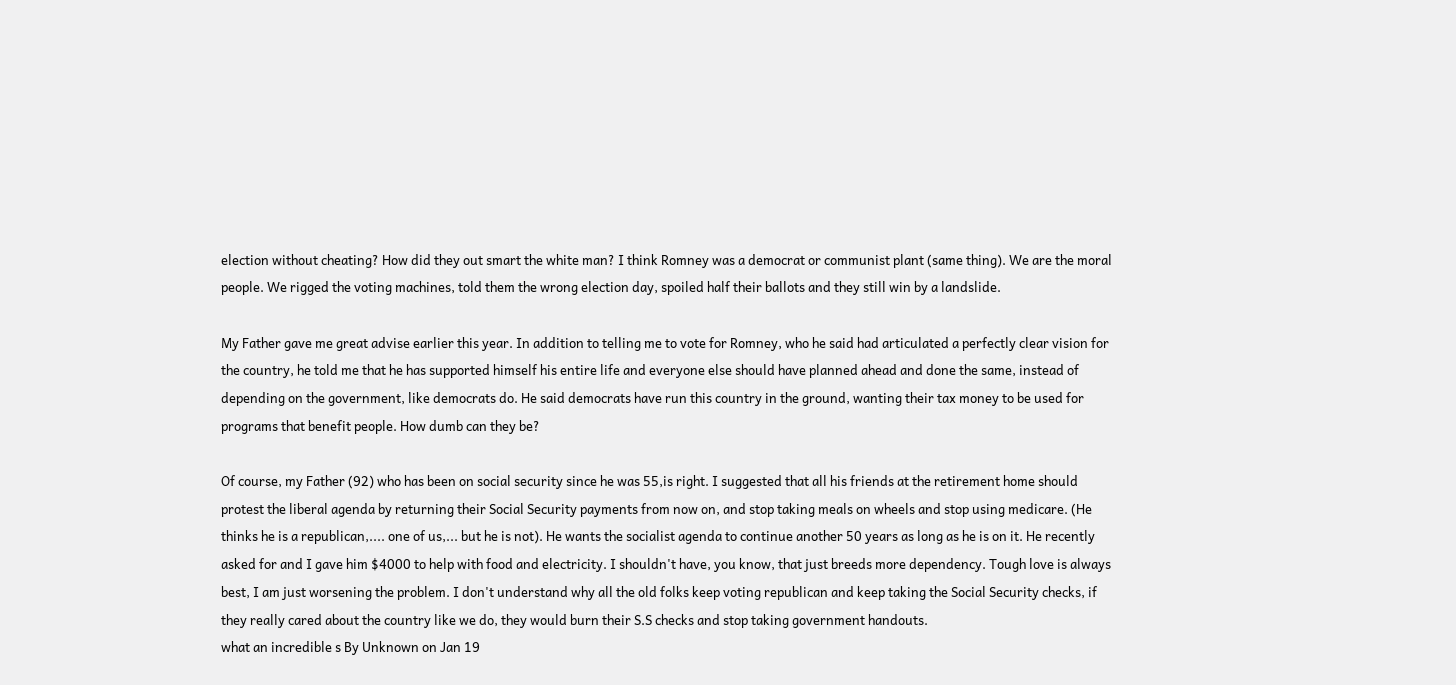election without cheating? How did they out smart the white man? I think Romney was a democrat or communist plant (same thing). We are the moral people. We rigged the voting machines, told them the wrong election day, spoiled half their ballots and they still win by a landslide.

My Father gave me great advise earlier this year. In addition to telling me to vote for Romney, who he said had articulated a perfectly clear vision for the country, he told me that he has supported himself his entire life and everyone else should have planned ahead and done the same, instead of depending on the government, like democrats do. He said democrats have run this country in the ground, wanting their tax money to be used for programs that benefit people. How dumb can they be?

Of course, my Father (92) who has been on social security since he was 55,is right. I suggested that all his friends at the retirement home should protest the liberal agenda by returning their Social Security payments from now on, and stop taking meals on wheels and stop using medicare. (He thinks he is a republican,.... one of us,... but he is not). He wants the socialist agenda to continue another 50 years as long as he is on it. He recently asked for and I gave him $4000 to help with food and electricity. I shouldn't have, you know, that just breeds more dependency. Tough love is always best, I am just worsening the problem. I don't understand why all the old folks keep voting republican and keep taking the Social Security checks, if they really cared about the country like we do, they would burn their S.S checks and stop taking government handouts.
what an incredible s By Unknown on Jan 19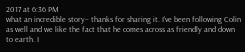2017 at 6:36 PM
what an incredible story– thanks for sharing it. I’ve been following Colin as well and we like the fact that he comes across as friendly and down to earth. I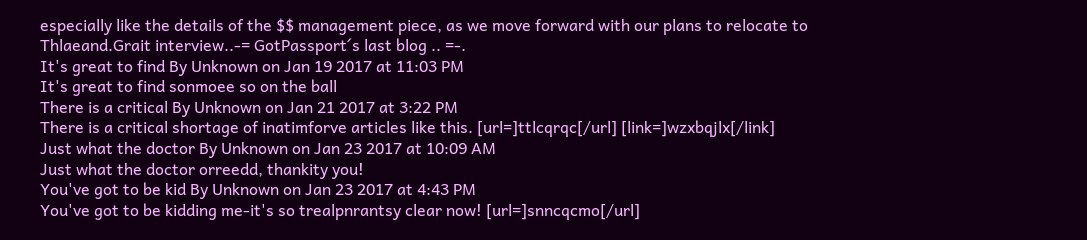especially like the details of the $$ management piece, as we move forward with our plans to relocate to Thlaeand.Grait interview..-= GotPassport´s last blog .. =-.
It's great to find By Unknown on Jan 19 2017 at 11:03 PM
It's great to find sonmoee so on the ball
There is a critical By Unknown on Jan 21 2017 at 3:22 PM
There is a critical shortage of inatimforve articles like this. [url=]ttlcqrqc[/url] [link=]wzxbqjlx[/link]
Just what the doctor By Unknown on Jan 23 2017 at 10:09 AM
Just what the doctor orreedd, thankity you!
You've got to be kid By Unknown on Jan 23 2017 at 4:43 PM
You've got to be kidding me-it's so trealpnrantsy clear now! [url=]snncqcmo[/url]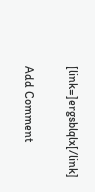[link=]ergsblqlx[/link]

Add Comment